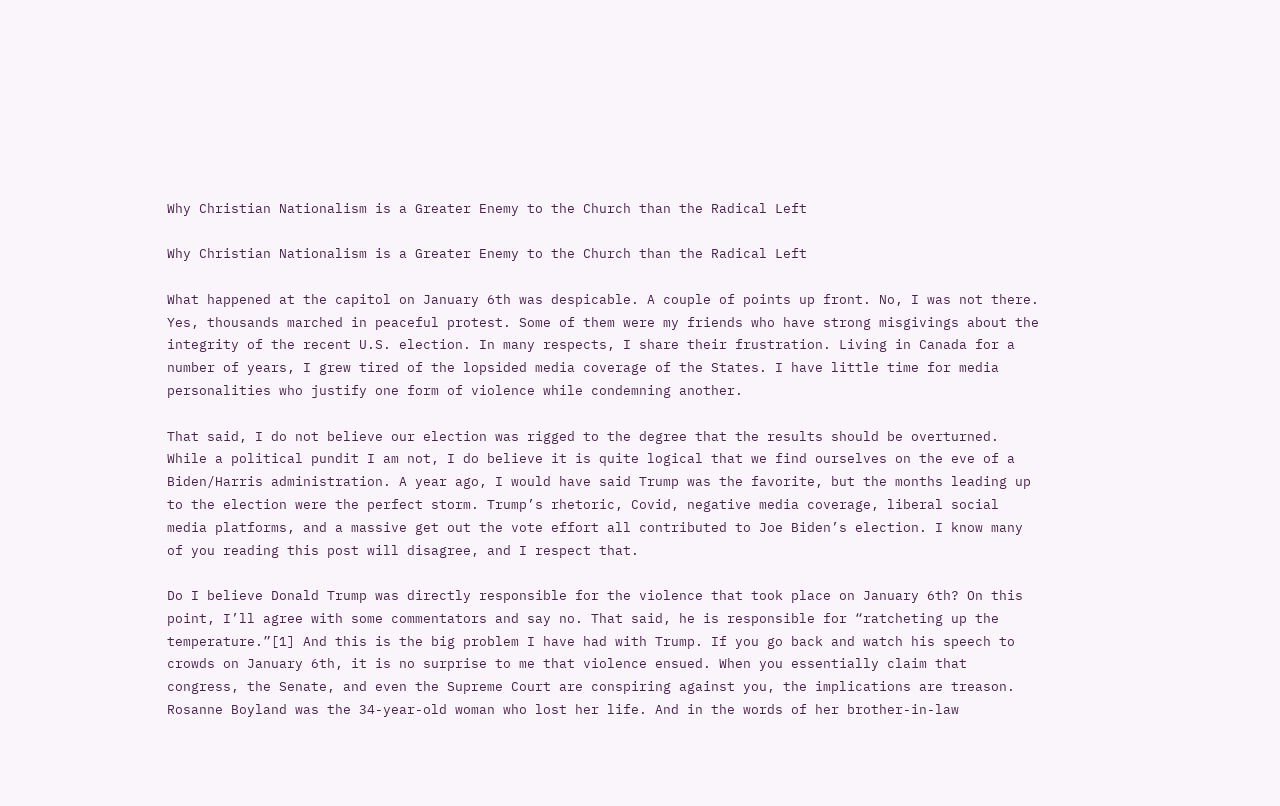Why Christian Nationalism is a Greater Enemy to the Church than the Radical Left

Why Christian Nationalism is a Greater Enemy to the Church than the Radical Left

What happened at the capitol on January 6th was despicable. A couple of points up front. No, I was not there. Yes, thousands marched in peaceful protest. Some of them were my friends who have strong misgivings about the integrity of the recent U.S. election. In many respects, I share their frustration. Living in Canada for a number of years, I grew tired of the lopsided media coverage of the States. I have little time for media personalities who justify one form of violence while condemning another.

That said, I do not believe our election was rigged to the degree that the results should be overturned. While a political pundit I am not, I do believe it is quite logical that we find ourselves on the eve of a Biden/Harris administration. A year ago, I would have said Trump was the favorite, but the months leading up to the election were the perfect storm. Trump’s rhetoric, Covid, negative media coverage, liberal social media platforms, and a massive get out the vote effort all contributed to Joe Biden’s election. I know many of you reading this post will disagree, and I respect that.

Do I believe Donald Trump was directly responsible for the violence that took place on January 6th? On this point, I’ll agree with some commentators and say no. That said, he is responsible for “ratcheting up the temperature.”[1] And this is the big problem I have had with Trump. If you go back and watch his speech to crowds on January 6th, it is no surprise to me that violence ensued. When you essentially claim that congress, the Senate, and even the Supreme Court are conspiring against you, the implications are treason. Rosanne Boyland was the 34-year-old woman who lost her life. And in the words of her brother-in-law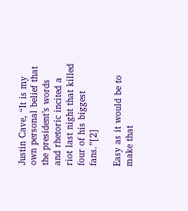Justin Cave, “It is my own personal belief that the president’s words and rhetoric incited a riot last night that killed four of his biggest fans.”[2]

Easy as it would be to make that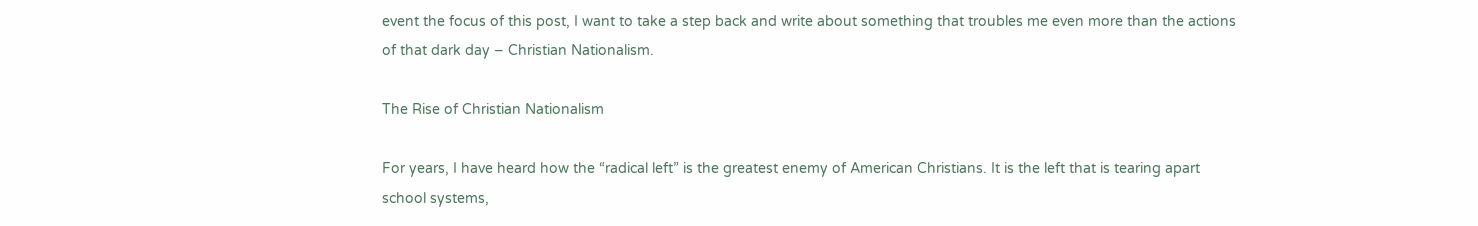event the focus of this post, I want to take a step back and write about something that troubles me even more than the actions of that dark day – Christian Nationalism.

The Rise of Christian Nationalism

For years, I have heard how the “radical left” is the greatest enemy of American Christians. It is the left that is tearing apart school systems,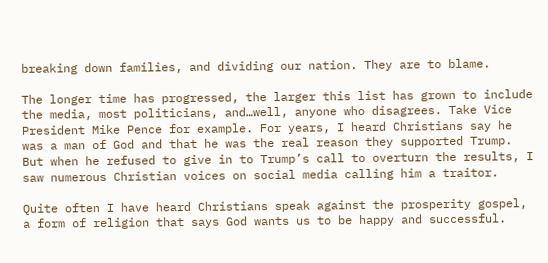breaking down families, and dividing our nation. They are to blame.

The longer time has progressed, the larger this list has grown to include the media, most politicians, and…well, anyone who disagrees. Take Vice President Mike Pence for example. For years, I heard Christians say he was a man of God and that he was the real reason they supported Trump. But when he refused to give in to Trump’s call to overturn the results, I saw numerous Christian voices on social media calling him a traitor.

Quite often I have heard Christians speak against the prosperity gospel, a form of religion that says God wants us to be happy and successful.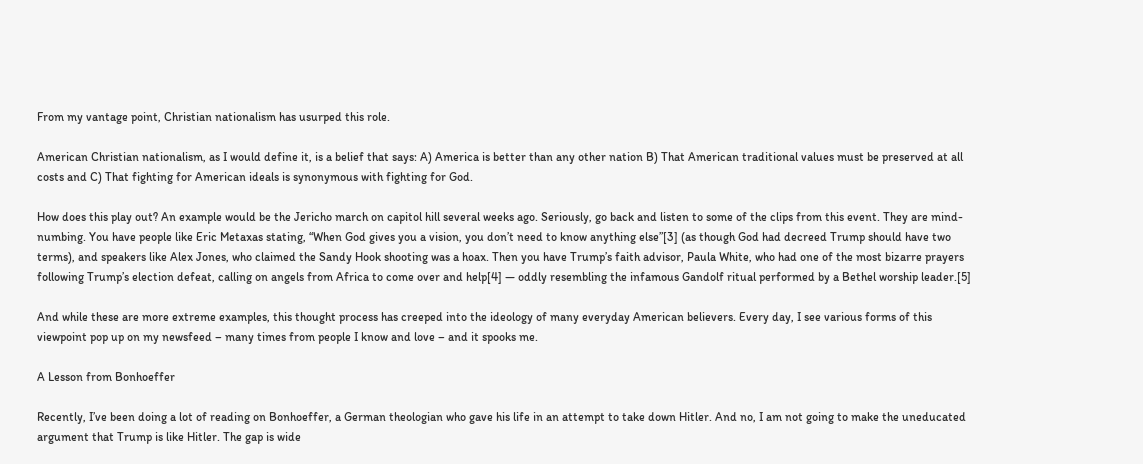From my vantage point, Christian nationalism has usurped this role.

American Christian nationalism, as I would define it, is a belief that says: A) America is better than any other nation B) That American traditional values must be preserved at all costs and C) That fighting for American ideals is synonymous with fighting for God.

How does this play out? An example would be the Jericho march on capitol hill several weeks ago. Seriously, go back and listen to some of the clips from this event. They are mind-numbing. You have people like Eric Metaxas stating, “When God gives you a vision, you don’t need to know anything else”[3] (as though God had decreed Trump should have two terms), and speakers like Alex Jones, who claimed the Sandy Hook shooting was a hoax. Then you have Trump’s faith advisor, Paula White, who had one of the most bizarre prayers following Trump’s election defeat, calling on angels from Africa to come over and help[4] — oddly resembling the infamous Gandolf ritual performed by a Bethel worship leader.[5]

And while these are more extreme examples, this thought process has creeped into the ideology of many everyday American believers. Every day, I see various forms of this viewpoint pop up on my newsfeed – many times from people I know and love – and it spooks me.

A Lesson from Bonhoeffer

Recently, I’ve been doing a lot of reading on Bonhoeffer, a German theologian who gave his life in an attempt to take down Hitler. And no, I am not going to make the uneducated argument that Trump is like Hitler. The gap is wide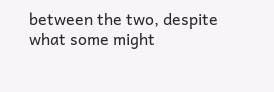between the two, despite what some might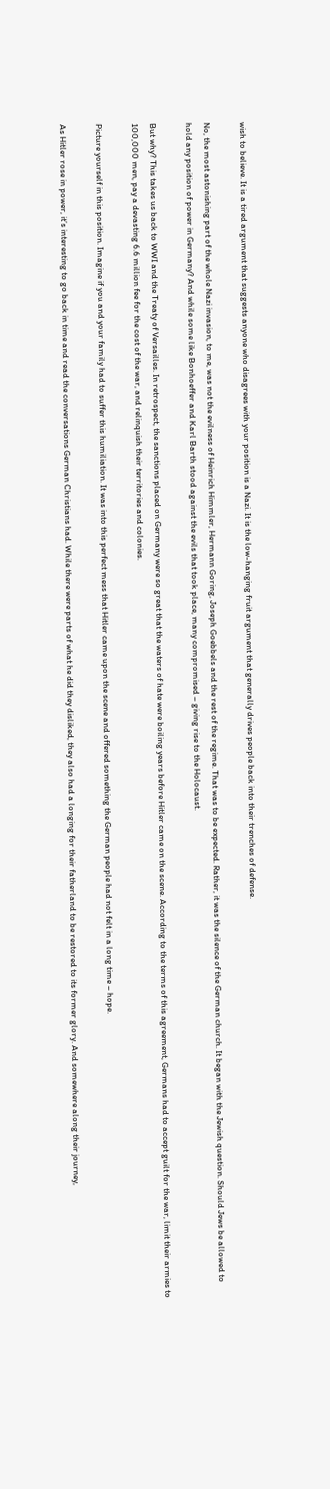wish to believe. It is a tired argument that suggests anyone who disagrees with your position is a Nazi. It is the low-hanging fruit argument that generally drives people back into their trenches of defense.

No, the most astonishing part of the whole Nazi invasion, to me, was not the evilness of Heinrich Himmler, Hermann Goring, Joseph Goebbels and the rest of the regime. That was to be expected. Rather, it was the silence of the German church. It began with the Jewish question. Should Jews be allowed to hold any position of power in Germany? And while some like Bonhoeffer and Karl Barth stood against the evils that took place, many compromised – giving rise to the Holocaust.

But why? This takes us back to WWI and the Treaty of Versailles. In retrospect, the sanctions placed on Germany were so great that the waters of hate were boiling years before Hitler came on the scene. According to the terms of this agreement, Germans had to accept guilt for the war, limit their armies to 100,000 men, pay a devasting 6.6 million fee for the cost of the war, and relinquish their territories and colonies.

Picture yourself in this position. Imagine if you and your family had to suffer this humiliation. It was into this perfect mess that Hitler came upon the scene and offered something the German people had not felt in a long time – hope.

As Hitler rose in power, it’s interesting to go back in time and read the conversations German Christians had. While there were parts of what he did they disliked, they also had a longing for their fatherland to be restored to its former glory. And somewhere along their journey,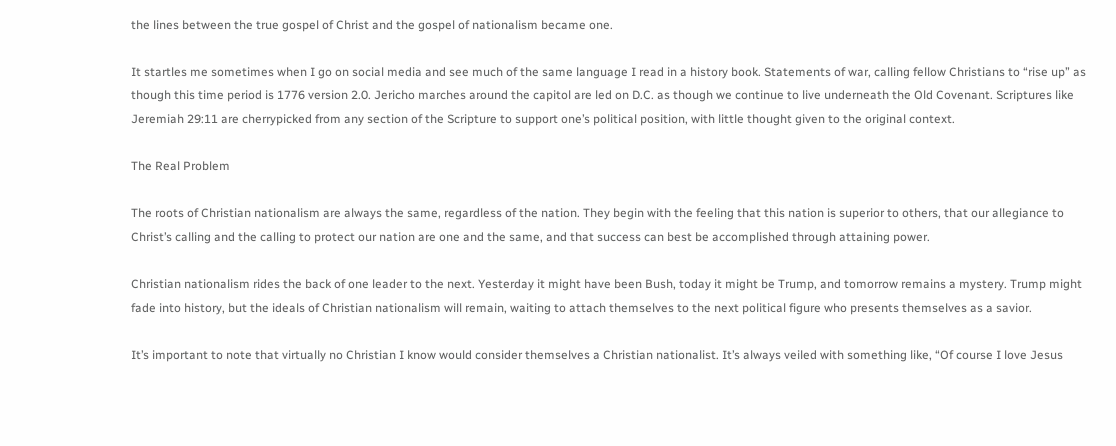the lines between the true gospel of Christ and the gospel of nationalism became one.

It startles me sometimes when I go on social media and see much of the same language I read in a history book. Statements of war, calling fellow Christians to “rise up” as though this time period is 1776 version 2.0. Jericho marches around the capitol are led on D.C. as though we continue to live underneath the Old Covenant. Scriptures like Jeremiah 29:11 are cherrypicked from any section of the Scripture to support one’s political position, with little thought given to the original context.

The Real Problem

The roots of Christian nationalism are always the same, regardless of the nation. They begin with the feeling that this nation is superior to others, that our allegiance to Christ’s calling and the calling to protect our nation are one and the same, and that success can best be accomplished through attaining power.

Christian nationalism rides the back of one leader to the next. Yesterday it might have been Bush, today it might be Trump, and tomorrow remains a mystery. Trump might fade into history, but the ideals of Christian nationalism will remain, waiting to attach themselves to the next political figure who presents themselves as a savior.

It’s important to note that virtually no Christian I know would consider themselves a Christian nationalist. It’s always veiled with something like, “Of course I love Jesus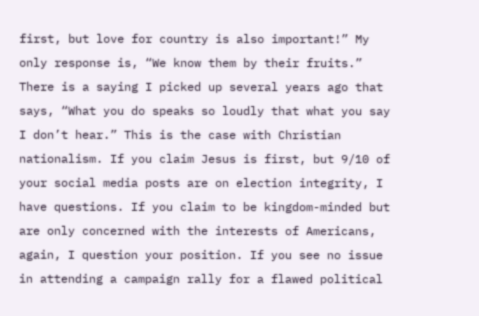first, but love for country is also important!” My only response is, “We know them by their fruits.” There is a saying I picked up several years ago that says, “What you do speaks so loudly that what you say I don’t hear.” This is the case with Christian nationalism. If you claim Jesus is first, but 9/10 of your social media posts are on election integrity, I have questions. If you claim to be kingdom-minded but are only concerned with the interests of Americans, again, I question your position. If you see no issue in attending a campaign rally for a flawed political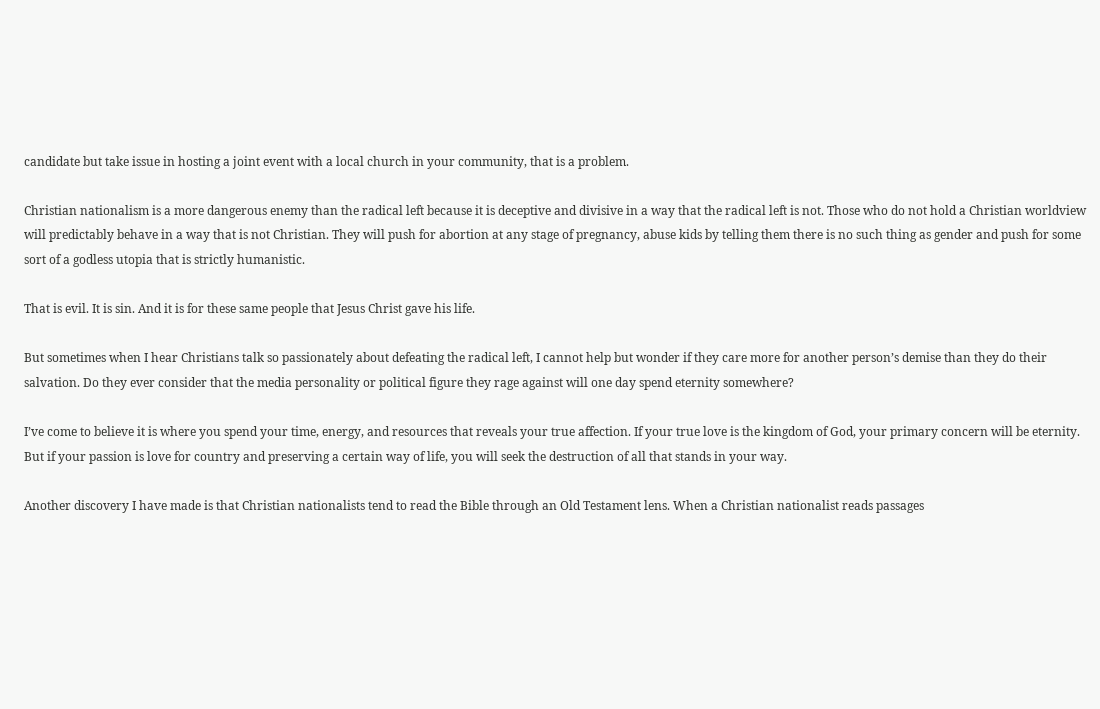candidate but take issue in hosting a joint event with a local church in your community, that is a problem.

Christian nationalism is a more dangerous enemy than the radical left because it is deceptive and divisive in a way that the radical left is not. Those who do not hold a Christian worldview will predictably behave in a way that is not Christian. They will push for abortion at any stage of pregnancy, abuse kids by telling them there is no such thing as gender and push for some sort of a godless utopia that is strictly humanistic.

That is evil. It is sin. And it is for these same people that Jesus Christ gave his life.

But sometimes when I hear Christians talk so passionately about defeating the radical left, I cannot help but wonder if they care more for another person’s demise than they do their salvation. Do they ever consider that the media personality or political figure they rage against will one day spend eternity somewhere?

I’ve come to believe it is where you spend your time, energy, and resources that reveals your true affection. If your true love is the kingdom of God, your primary concern will be eternity. But if your passion is love for country and preserving a certain way of life, you will seek the destruction of all that stands in your way.

Another discovery I have made is that Christian nationalists tend to read the Bible through an Old Testament lens. When a Christian nationalist reads passages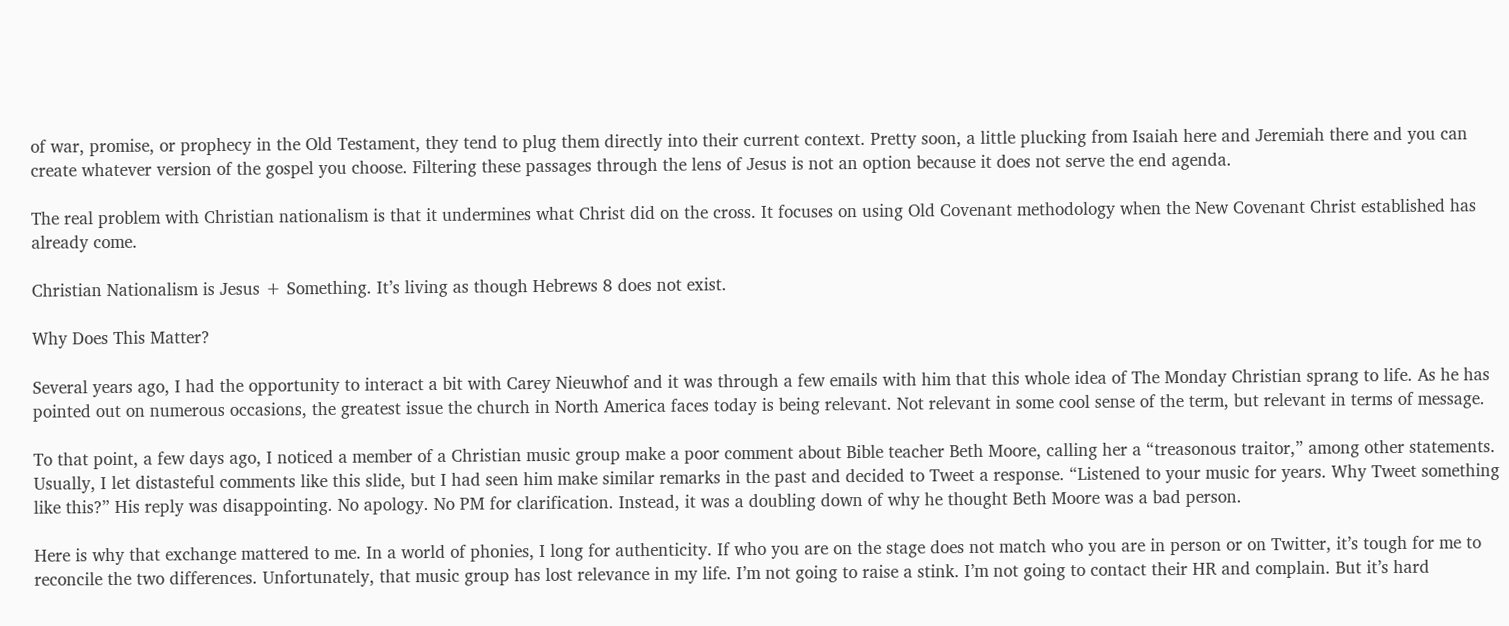of war, promise, or prophecy in the Old Testament, they tend to plug them directly into their current context. Pretty soon, a little plucking from Isaiah here and Jeremiah there and you can create whatever version of the gospel you choose. Filtering these passages through the lens of Jesus is not an option because it does not serve the end agenda.

The real problem with Christian nationalism is that it undermines what Christ did on the cross. It focuses on using Old Covenant methodology when the New Covenant Christ established has already come.

Christian Nationalism is Jesus + Something. It’s living as though Hebrews 8 does not exist.

Why Does This Matter?

Several years ago, I had the opportunity to interact a bit with Carey Nieuwhof and it was through a few emails with him that this whole idea of The Monday Christian sprang to life. As he has pointed out on numerous occasions, the greatest issue the church in North America faces today is being relevant. Not relevant in some cool sense of the term, but relevant in terms of message.

To that point, a few days ago, I noticed a member of a Christian music group make a poor comment about Bible teacher Beth Moore, calling her a “treasonous traitor,” among other statements. Usually, I let distasteful comments like this slide, but I had seen him make similar remarks in the past and decided to Tweet a response. “Listened to your music for years. Why Tweet something like this?” His reply was disappointing. No apology. No PM for clarification. Instead, it was a doubling down of why he thought Beth Moore was a bad person.

Here is why that exchange mattered to me. In a world of phonies, I long for authenticity. If who you are on the stage does not match who you are in person or on Twitter, it’s tough for me to reconcile the two differences. Unfortunately, that music group has lost relevance in my life. I’m not going to raise a stink. I’m not going to contact their HR and complain. But it’s hard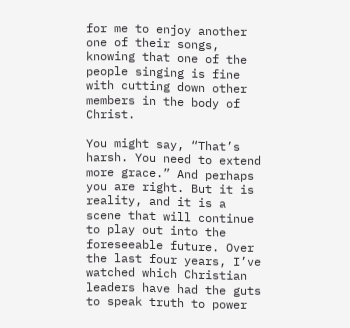for me to enjoy another one of their songs, knowing that one of the people singing is fine with cutting down other members in the body of Christ.

You might say, “That’s harsh. You need to extend more grace.” And perhaps you are right. But it is reality, and it is a scene that will continue to play out into the foreseeable future. Over the last four years, I’ve watched which Christian leaders have had the guts to speak truth to power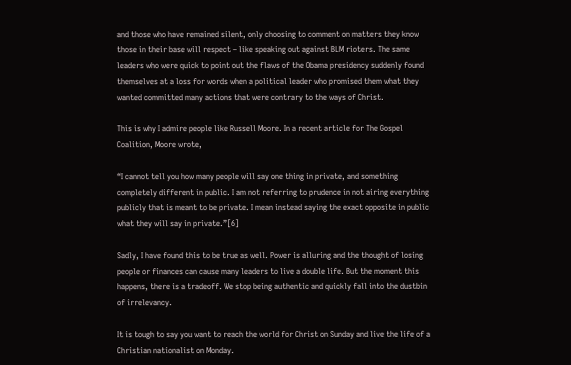and those who have remained silent, only choosing to comment on matters they know those in their base will respect – like speaking out against BLM rioters. The same leaders who were quick to point out the flaws of the Obama presidency suddenly found themselves at a loss for words when a political leader who promised them what they wanted committed many actions that were contrary to the ways of Christ.

This is why I admire people like Russell Moore. In a recent article for The Gospel Coalition, Moore wrote,

“I cannot tell you how many people will say one thing in private, and something completely different in public. I am not referring to prudence in not airing everything publicly that is meant to be private. I mean instead saying the exact opposite in public what they will say in private.”[6]

Sadly, I have found this to be true as well. Power is alluring and the thought of losing people or finances can cause many leaders to live a double life. But the moment this happens, there is a tradeoff. We stop being authentic and quickly fall into the dustbin of irrelevancy.

It is tough to say you want to reach the world for Christ on Sunday and live the life of a Christian nationalist on Monday.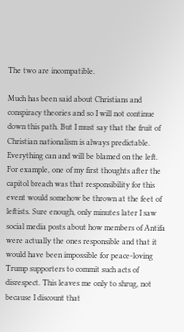The two are incompatible.

Much has been said about Christians and conspiracy theories and so I will not continue down this path. But I must say that the fruit of Christian nationalism is always predictable. Everything can and will be blamed on the left. For example, one of my first thoughts after the capitol breach was that responsibility for this event would somehow be thrown at the feet of leftists. Sure enough, only minutes later I saw social media posts about how members of Antifa were actually the ones responsible and that it would have been impossible for peace-loving Trump supporters to commit such acts of disrespect. This leaves me only to shrug, not because I discount that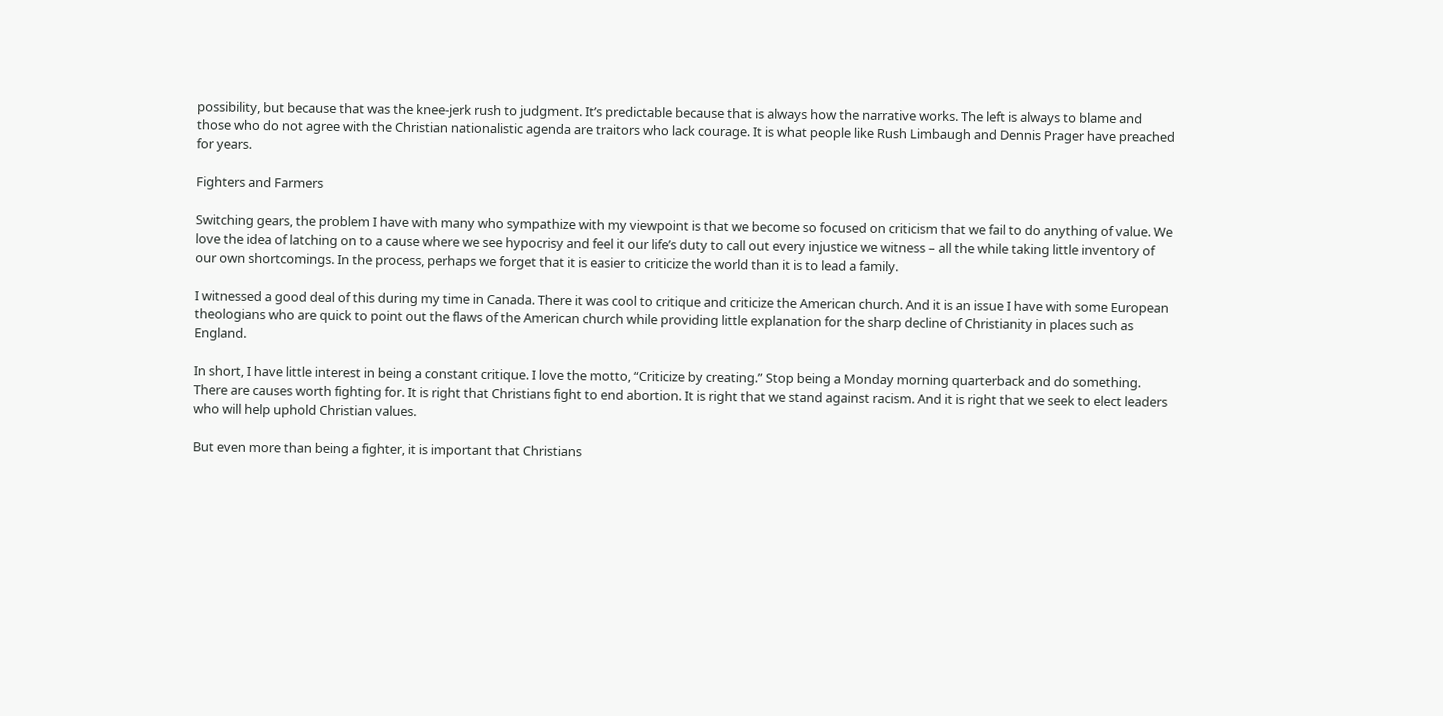possibility, but because that was the knee-jerk rush to judgment. It’s predictable because that is always how the narrative works. The left is always to blame and those who do not agree with the Christian nationalistic agenda are traitors who lack courage. It is what people like Rush Limbaugh and Dennis Prager have preached for years.

Fighters and Farmers

Switching gears, the problem I have with many who sympathize with my viewpoint is that we become so focused on criticism that we fail to do anything of value. We love the idea of latching on to a cause where we see hypocrisy and feel it our life’s duty to call out every injustice we witness – all the while taking little inventory of our own shortcomings. In the process, perhaps we forget that it is easier to criticize the world than it is to lead a family.

I witnessed a good deal of this during my time in Canada. There it was cool to critique and criticize the American church. And it is an issue I have with some European theologians who are quick to point out the flaws of the American church while providing little explanation for the sharp decline of Christianity in places such as England.

In short, I have little interest in being a constant critique. I love the motto, “Criticize by creating.” Stop being a Monday morning quarterback and do something. There are causes worth fighting for. It is right that Christians fight to end abortion. It is right that we stand against racism. And it is right that we seek to elect leaders who will help uphold Christian values.

But even more than being a fighter, it is important that Christians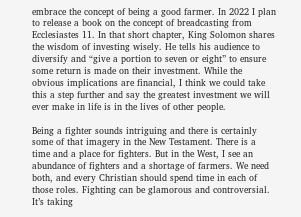embrace the concept of being a good farmer. In 2022 I plan to release a book on the concept of breadcasting from Ecclesiastes 11. In that short chapter, King Solomon shares the wisdom of investing wisely. He tells his audience to diversify and “give a portion to seven or eight” to ensure some return is made on their investment. While the obvious implications are financial, I think we could take this a step further and say the greatest investment we will ever make in life is in the lives of other people.

Being a fighter sounds intriguing and there is certainly some of that imagery in the New Testament. There is a time and a place for fighters. But in the West, I see an abundance of fighters and a shortage of farmers. We need both, and every Christian should spend time in each of those roles. Fighting can be glamorous and controversial. It’s taking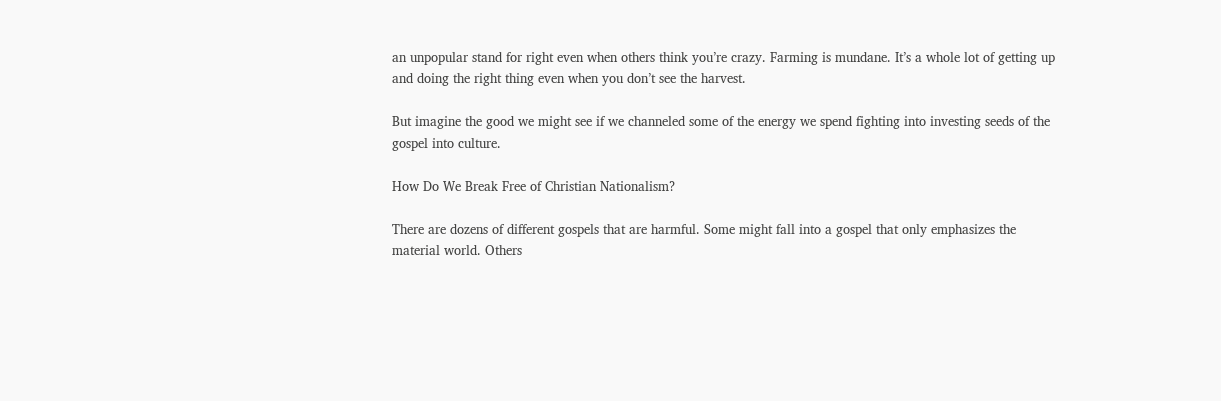an unpopular stand for right even when others think you’re crazy. Farming is mundane. It’s a whole lot of getting up and doing the right thing even when you don’t see the harvest.

But imagine the good we might see if we channeled some of the energy we spend fighting into investing seeds of the gospel into culture.

How Do We Break Free of Christian Nationalism?

There are dozens of different gospels that are harmful. Some might fall into a gospel that only emphasizes the material world. Others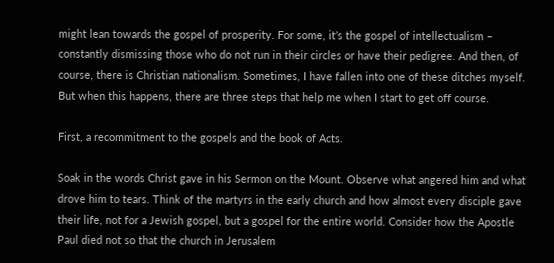might lean towards the gospel of prosperity. For some, it’s the gospel of intellectualism – constantly dismissing those who do not run in their circles or have their pedigree. And then, of course, there is Christian nationalism. Sometimes, I have fallen into one of these ditches myself. But when this happens, there are three steps that help me when I start to get off course.

First, a recommitment to the gospels and the book of Acts.

Soak in the words Christ gave in his Sermon on the Mount. Observe what angered him and what drove him to tears. Think of the martyrs in the early church and how almost every disciple gave their life, not for a Jewish gospel, but a gospel for the entire world. Consider how the Apostle Paul died not so that the church in Jerusalem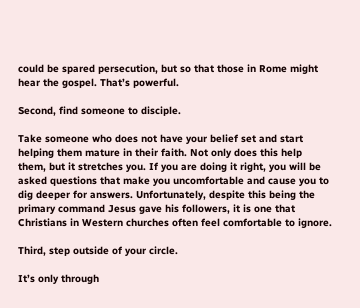could be spared persecution, but so that those in Rome might hear the gospel. That’s powerful.

Second, find someone to disciple.

Take someone who does not have your belief set and start helping them mature in their faith. Not only does this help them, but it stretches you. If you are doing it right, you will be asked questions that make you uncomfortable and cause you to dig deeper for answers. Unfortunately, despite this being the primary command Jesus gave his followers, it is one that Christians in Western churches often feel comfortable to ignore.

Third, step outside of your circle.

It’s only through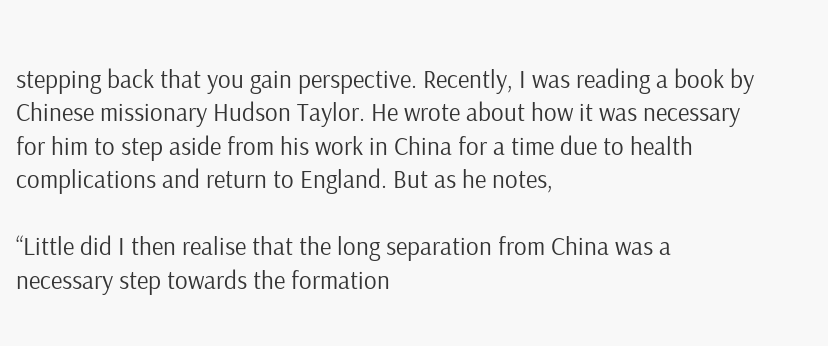stepping back that you gain perspective. Recently, I was reading a book by Chinese missionary Hudson Taylor. He wrote about how it was necessary for him to step aside from his work in China for a time due to health complications and return to England. But as he notes,

“Little did I then realise that the long separation from China was a necessary step towards the formation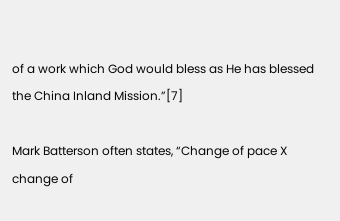of a work which God would bless as He has blessed the China Inland Mission.”[7]

Mark Batterson often states, “Change of pace X change of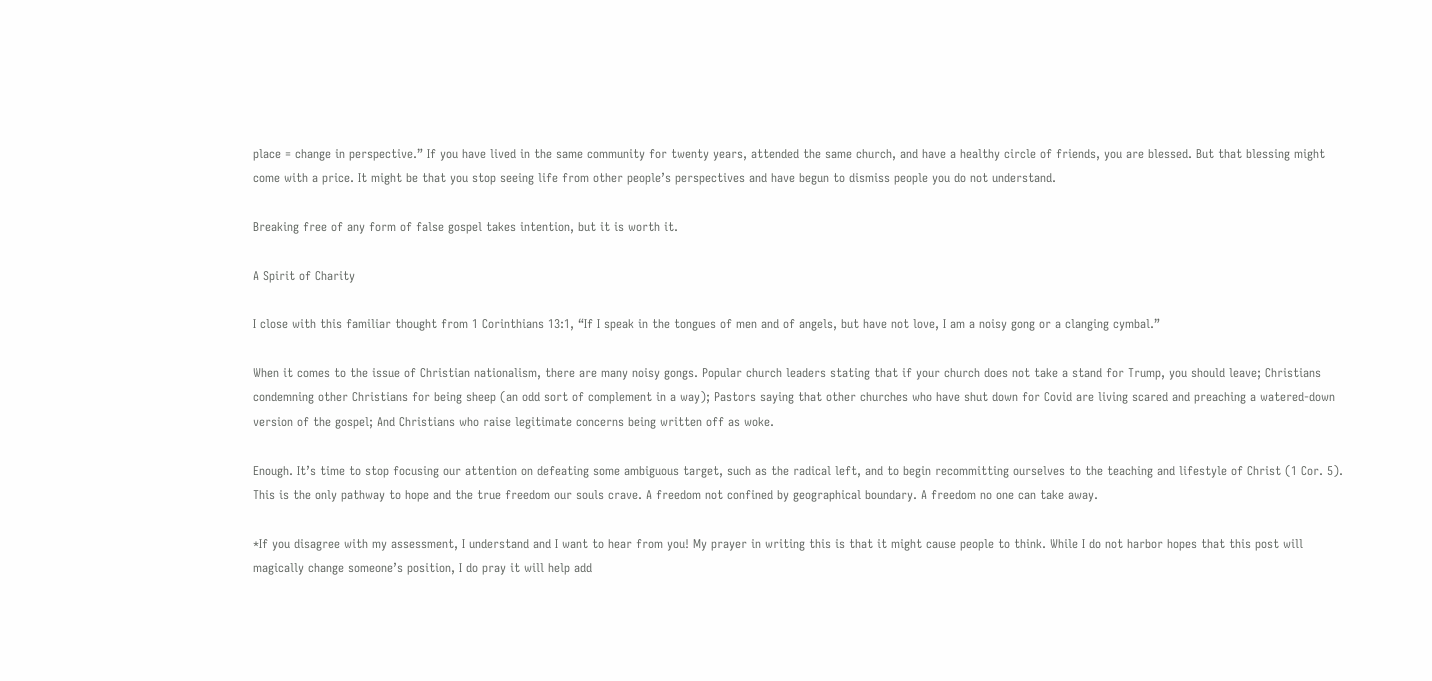place = change in perspective.” If you have lived in the same community for twenty years, attended the same church, and have a healthy circle of friends, you are blessed. But that blessing might come with a price. It might be that you stop seeing life from other people’s perspectives and have begun to dismiss people you do not understand.

Breaking free of any form of false gospel takes intention, but it is worth it.

A Spirit of Charity

I close with this familiar thought from 1 Corinthians 13:1, “If I speak in the tongues of men and of angels, but have not love, I am a noisy gong or a clanging cymbal.”

When it comes to the issue of Christian nationalism, there are many noisy gongs. Popular church leaders stating that if your church does not take a stand for Trump, you should leave; Christians condemning other Christians for being sheep (an odd sort of complement in a way); Pastors saying that other churches who have shut down for Covid are living scared and preaching a watered-down version of the gospel; And Christians who raise legitimate concerns being written off as woke.

Enough. It’s time to stop focusing our attention on defeating some ambiguous target, such as the radical left, and to begin recommitting ourselves to the teaching and lifestyle of Christ (1 Cor. 5). This is the only pathway to hope and the true freedom our souls crave. A freedom not confined by geographical boundary. A freedom no one can take away.

*If you disagree with my assessment, I understand and I want to hear from you! My prayer in writing this is that it might cause people to think. While I do not harbor hopes that this post will magically change someone’s position, I do pray it will help add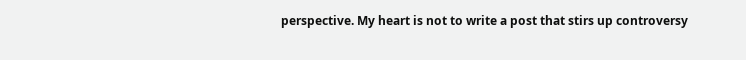perspective. My heart is not to write a post that stirs up controversy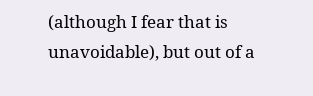(although I fear that is unavoidable), but out of a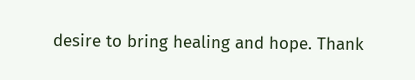desire to bring healing and hope. Thank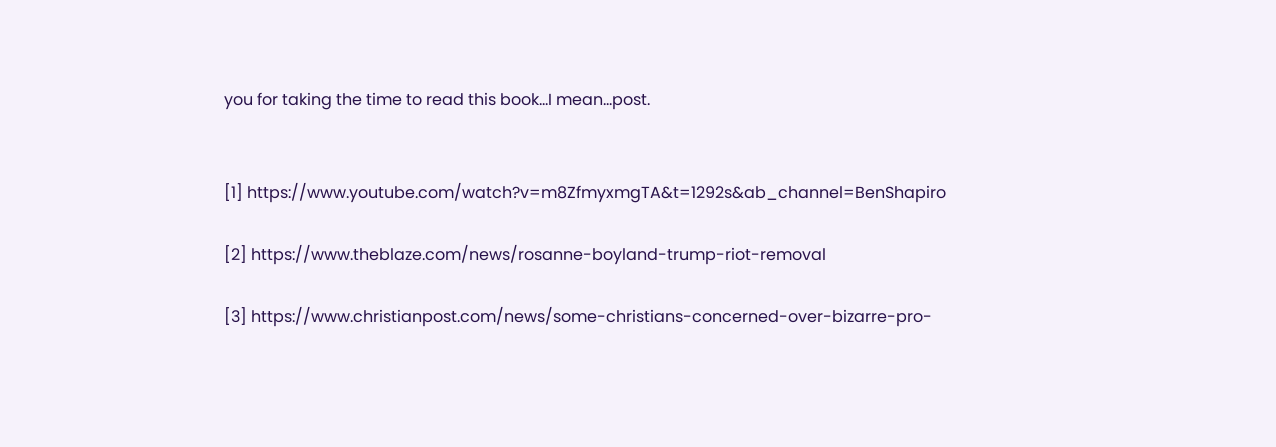you for taking the time to read this book…I mean…post.


[1] https://www.youtube.com/watch?v=m8ZfmyxmgTA&t=1292s&ab_channel=BenShapiro

[2] https://www.theblaze.com/news/rosanne-boyland-trump-riot-removal

[3] https://www.christianpost.com/news/some-christians-concerned-over-bizarre-pro-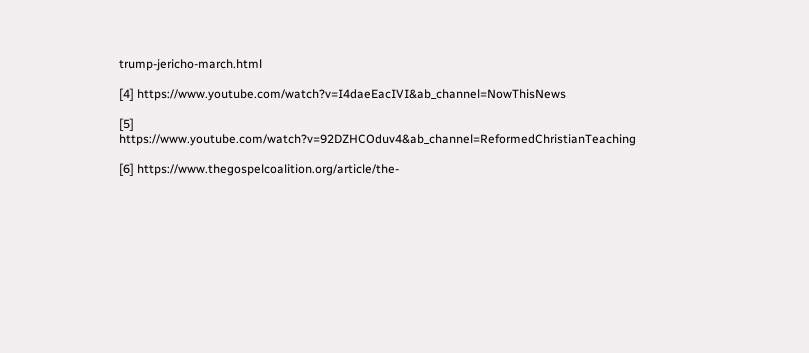trump-jericho-march.html

[4] https://www.youtube.com/watch?v=I4daeEacIVI&ab_channel=NowThisNews

[5] https://www.youtube.com/watch?v=92DZHCOduv4&ab_channel=ReformedChristianTeaching

[6] https://www.thegospelcoalition.org/article/the-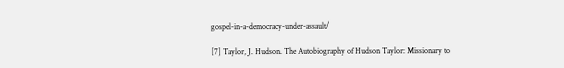gospel-in-a-democracy-under-assault/

[7] Taylor, J. Hudson. The Autobiography of Hudson Taylor: Missionary to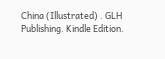China (Illustrated) . GLH Publishing. Kindle Edition.